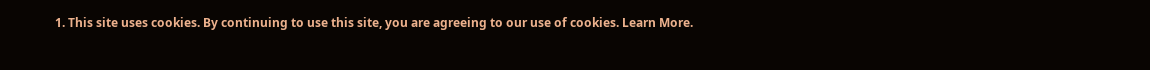1. This site uses cookies. By continuing to use this site, you are agreeing to our use of cookies. Learn More.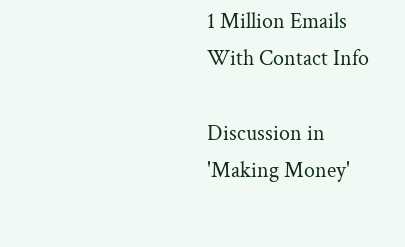1 Million Emails With Contact Info

Discussion in 'Making Money'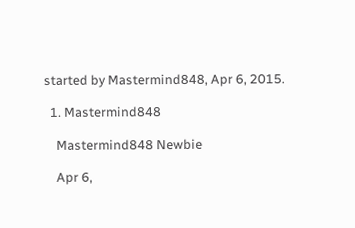started by Mastermind848, Apr 6, 2015.

  1. Mastermind848

    Mastermind848 Newbie

    Apr 6,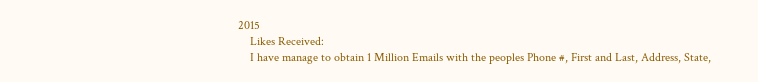2015
    Likes Received:
    I have manage to obtain 1 Million Emails with the peoples Phone #, First and Last, Address, State,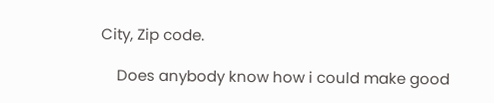City, Zip code.

    Does anybody know how i could make good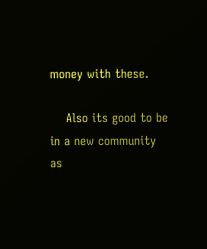money with these.

    Also its good to be in a new community as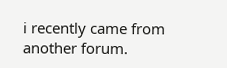i recently came from another forum.